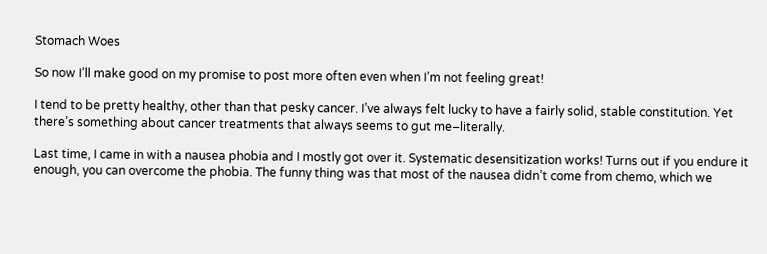Stomach Woes

So now I’ll make good on my promise to post more often even when I’m not feeling great!

I tend to be pretty healthy, other than that pesky cancer. I’ve always felt lucky to have a fairly solid, stable constitution. Yet there’s something about cancer treatments that always seems to gut me–literally.

Last time, I came in with a nausea phobia and I mostly got over it. Systematic desensitization works! Turns out if you endure it enough, you can overcome the phobia. The funny thing was that most of the nausea didn’t come from chemo, which we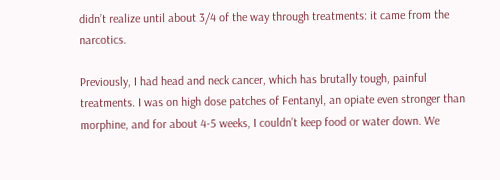didn’t realize until about 3/4 of the way through treatments: it came from the narcotics.

Previously, I had head and neck cancer, which has brutally tough, painful treatments. I was on high dose patches of Fentanyl, an opiate even stronger than morphine, and for about 4-5 weeks, I couldn’t keep food or water down. We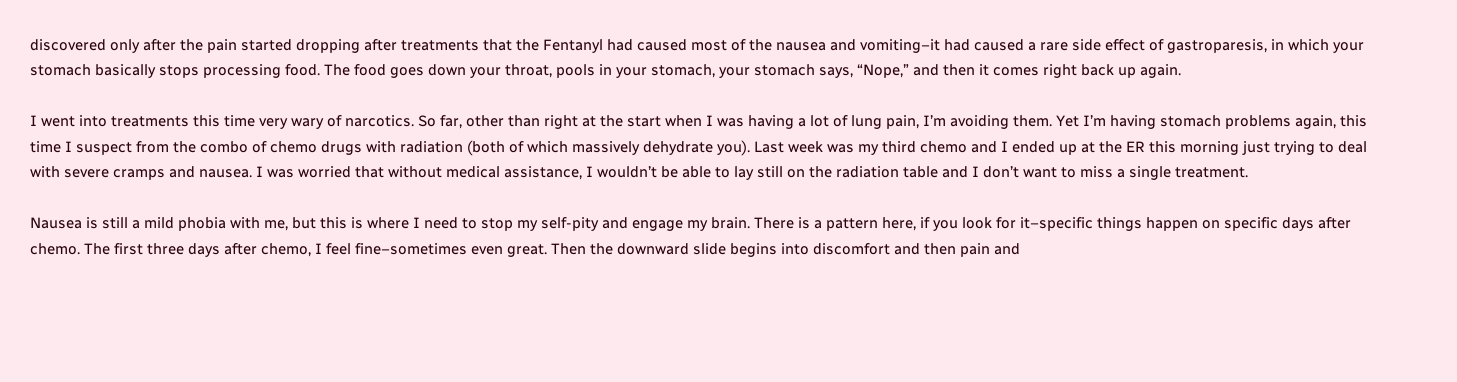discovered only after the pain started dropping after treatments that the Fentanyl had caused most of the nausea and vomiting–it had caused a rare side effect of gastroparesis, in which your stomach basically stops processing food. The food goes down your throat, pools in your stomach, your stomach says, “Nope,” and then it comes right back up again.

I went into treatments this time very wary of narcotics. So far, other than right at the start when I was having a lot of lung pain, I’m avoiding them. Yet I’m having stomach problems again, this time I suspect from the combo of chemo drugs with radiation (both of which massively dehydrate you). Last week was my third chemo and I ended up at the ER this morning just trying to deal with severe cramps and nausea. I was worried that without medical assistance, I wouldn’t be able to lay still on the radiation table and I don’t want to miss a single treatment.

Nausea is still a mild phobia with me, but this is where I need to stop my self-pity and engage my brain. There is a pattern here, if you look for it–specific things happen on specific days after chemo. The first three days after chemo, I feel fine–sometimes even great. Then the downward slide begins into discomfort and then pain and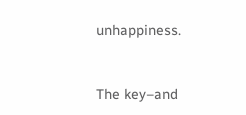unhappiness.


The key–and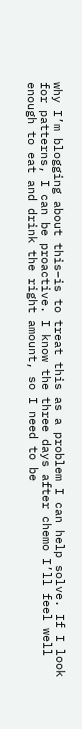why I’m blogging about this–is to treat this as a problem I can help solve. If I look for patterns, I can be proactive. I know the three days after chemo I’ll feel well enough to eat and drink the right amount, so I need to be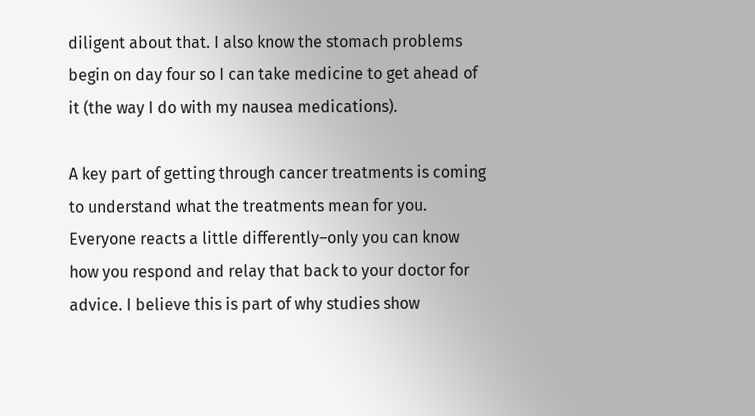diligent about that. I also know the stomach problems begin on day four so I can take medicine to get ahead of it (the way I do with my nausea medications).

A key part of getting through cancer treatments is coming to understand what the treatments mean for you. Everyone reacts a little differently–only you can know how you respond and relay that back to your doctor for advice. I believe this is part of why studies show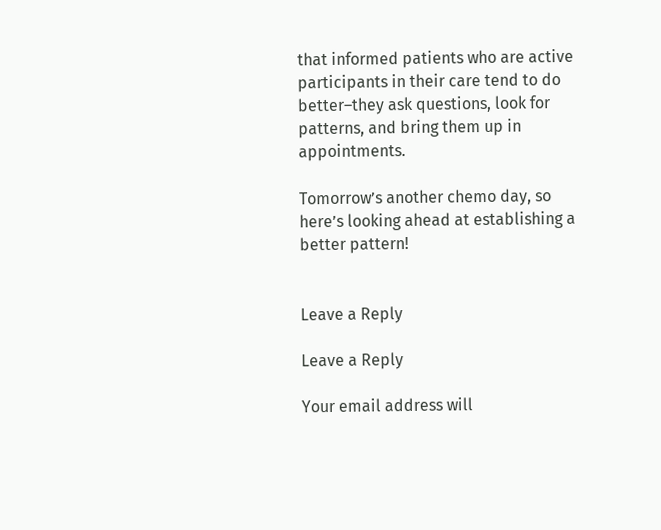that informed patients who are active participants in their care tend to do better–they ask questions, look for patterns, and bring them up in appointments.

Tomorrow’s another chemo day, so here’s looking ahead at establishing a better pattern!


Leave a Reply

Leave a Reply

Your email address will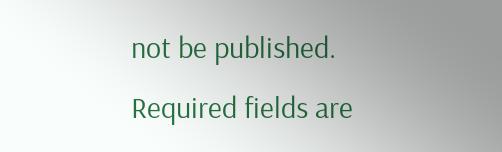not be published. Required fields are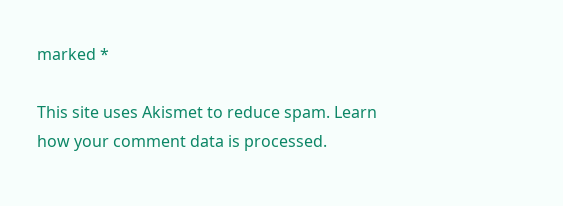marked *

This site uses Akismet to reduce spam. Learn how your comment data is processed.